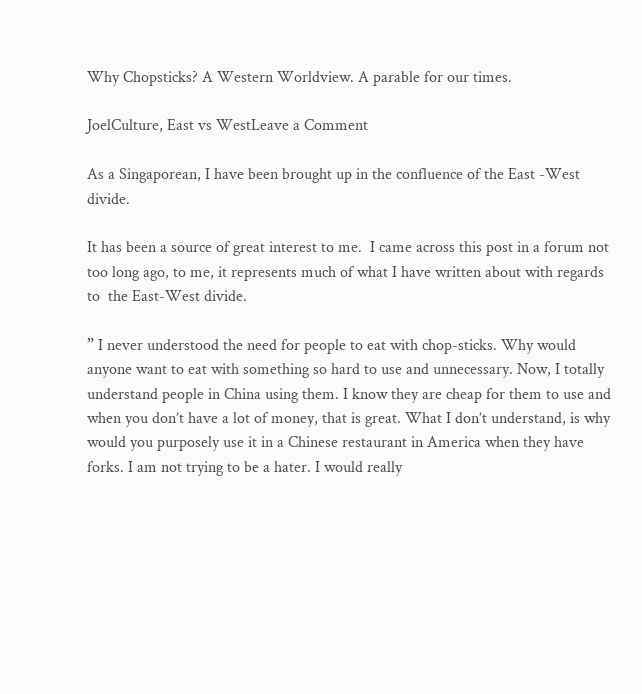Why Chopsticks? A Western Worldview. A parable for our times.

JoelCulture, East vs WestLeave a Comment

As a Singaporean, I have been brought up in the confluence of the East -West  divide.

It has been a source of great interest to me.  I came across this post in a forum not too long ago, to me, it represents much of what I have written about with regards to  the East-West divide.

” I never understood the need for people to eat with chop-sticks. Why would anyone want to eat with something so hard to use and unnecessary. Now, I totally understand people in China using them. I know they are cheap for them to use and when you don’t have a lot of money, that is great. What I don’t understand, is why would you purposely use it in a Chinese restaurant in America when they have forks. I am not trying to be a hater. I would really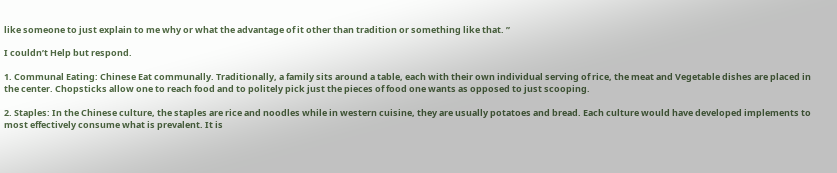like someone to just explain to me why or what the advantage of it other than tradition or something like that. ”

I couldn’t Help but respond.

1. Communal Eating: Chinese Eat communally. Traditionally, a family sits around a table, each with their own individual serving of rice, the meat and Vegetable dishes are placed in the center. Chopsticks allow one to reach food and to politely pick just the pieces of food one wants as opposed to just scooping.

2. Staples: In the Chinese culture, the staples are rice and noodles while in western cuisine, they are usually potatoes and bread. Each culture would have developed implements to most effectively consume what is prevalent. It is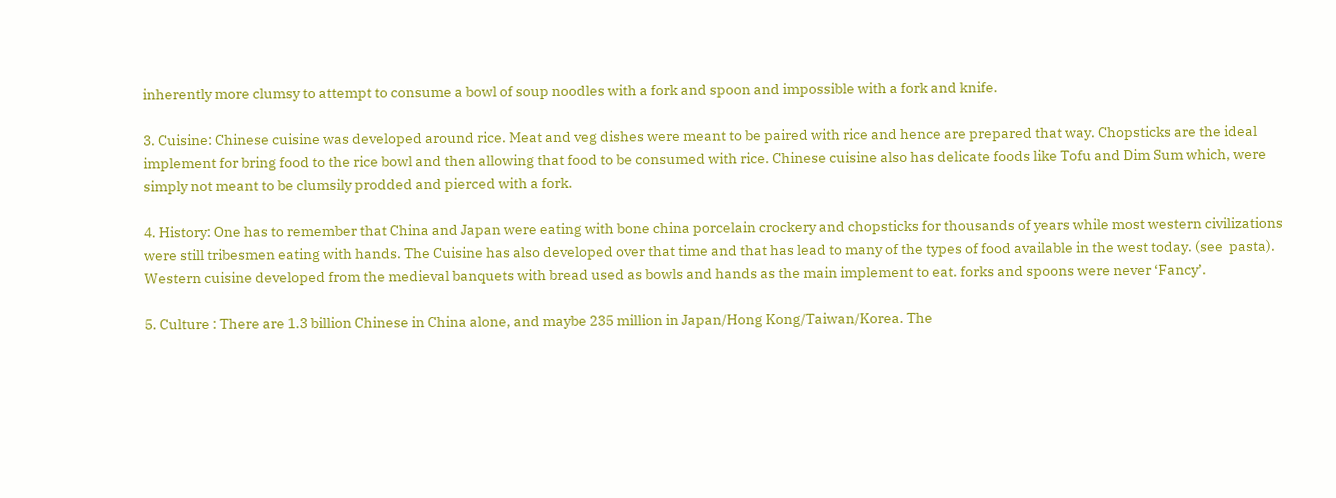inherently more clumsy to attempt to consume a bowl of soup noodles with a fork and spoon and impossible with a fork and knife.

3. Cuisine: Chinese cuisine was developed around rice. Meat and veg dishes were meant to be paired with rice and hence are prepared that way. Chopsticks are the ideal implement for bring food to the rice bowl and then allowing that food to be consumed with rice. Chinese cuisine also has delicate foods like Tofu and Dim Sum which, were simply not meant to be clumsily prodded and pierced with a fork.

4. History: One has to remember that China and Japan were eating with bone china porcelain crockery and chopsticks for thousands of years while most western civilizations were still tribesmen eating with hands. The Cuisine has also developed over that time and that has lead to many of the types of food available in the west today. (see  pasta). Western cuisine developed from the medieval banquets with bread used as bowls and hands as the main implement to eat. forks and spoons were never ‘Fancy’.

5. Culture : There are 1.3 billion Chinese in China alone, and maybe 235 million in Japan/Hong Kong/Taiwan/Korea. The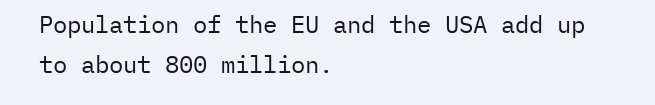Population of the EU and the USA add up to about 800 million.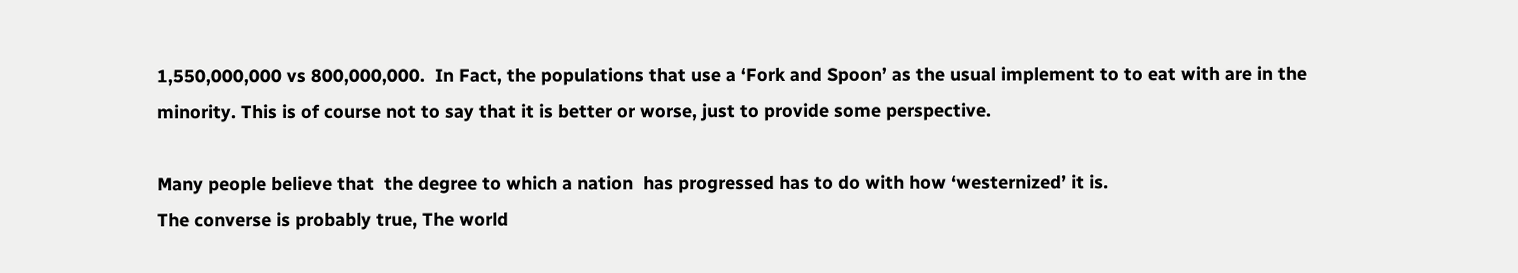1,550,000,000 vs 800,000,000.  In Fact, the populations that use a ‘Fork and Spoon’ as the usual implement to to eat with are in the minority. This is of course not to say that it is better or worse, just to provide some perspective.

Many people believe that  the degree to which a nation  has progressed has to do with how ‘westernized’ it is.
The converse is probably true, The world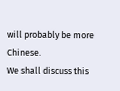will probably be more Chinese.
We shall discuss this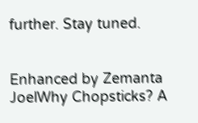further. Stay tuned.


Enhanced by Zemanta
JoelWhy Chopsticks? A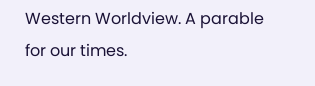Western Worldview. A parable for our times.